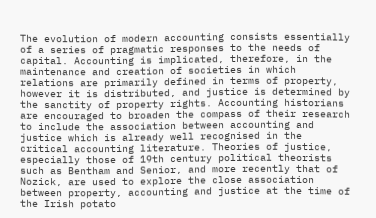The evolution of modern accounting consists essentially of a series of pragmatic responses to the needs of capital. Accounting is implicated, therefore, in the maintenance and creation of societies in which relations are primarily defined in terms of property, however it is distributed, and justice is determined by the sanctity of property rights. Accounting historians are encouraged to broaden the compass of their research to include the association between accounting and justice which is already well recognised in the critical accounting literature. Theories of justice, especially those of 19th century political theorists such as Bentham and Senior, and more recently that of Nozick, are used to explore the close association between property, accounting and justice at the time of the Irish potato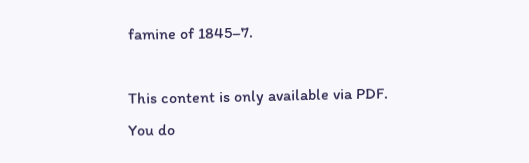famine of 1845–7.

This content is only available via PDF.
You do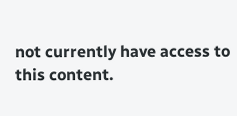not currently have access to this content.